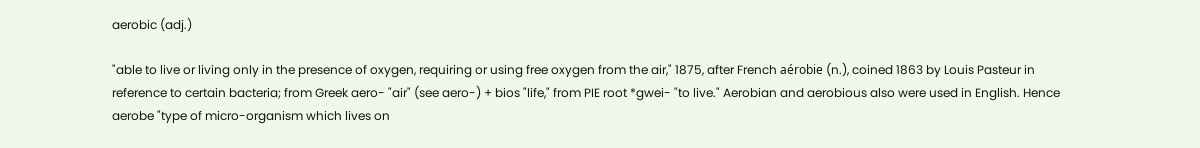aerobic (adj.)

"able to live or living only in the presence of oxygen, requiring or using free oxygen from the air," 1875, after French aérobie (n.), coined 1863 by Louis Pasteur in reference to certain bacteria; from Greek aero- "air" (see aero-) + bios "life," from PIE root *gwei- "to live." Aerobian and aerobious also were used in English. Hence aerobe "type of micro-organism which lives on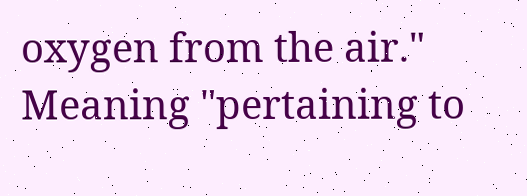oxygen from the air." Meaning "pertaining to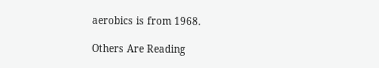aerobics is from 1968.

Others Are Reading